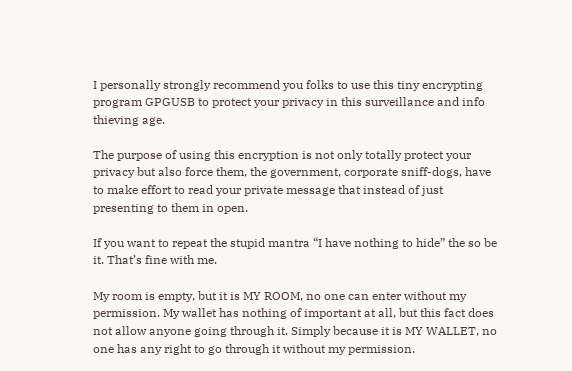I personally strongly recommend you folks to use this tiny encrypting program GPGUSB to protect your privacy in this surveillance and info thieving age.

The purpose of using this encryption is not only totally protect your privacy but also force them, the government, corporate sniff-dogs, have to make effort to read your private message that instead of just presenting to them in open.

If you want to repeat the stupid mantra “I have nothing to hide” the so be it. That’s fine with me.

My room is empty, but it is MY ROOM, no one can enter without my permission. My wallet has nothing of important at all, but this fact does not allow anyone going through it. Simply because it is MY WALLET, no one has any right to go through it without my permission.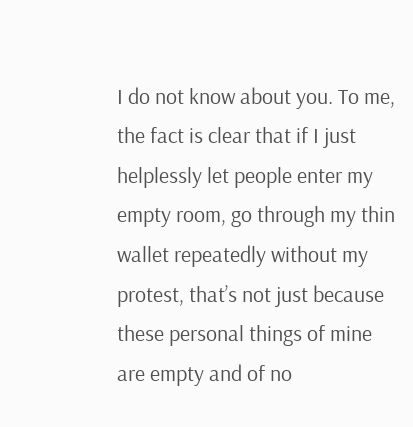I do not know about you. To me, the fact is clear that if I just helplessly let people enter my empty room, go through my thin wallet repeatedly without my protest, that’s not just because these personal things of mine are empty and of no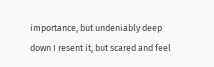importance, but undeniably deep down I resent it, but scared and feel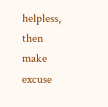helpless, then make excuse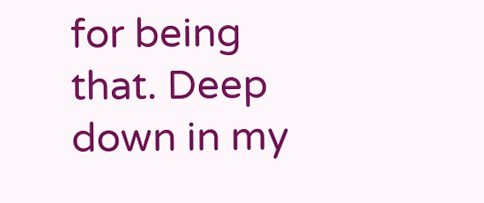for being that. Deep down in my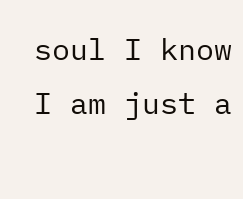soul I know I am just a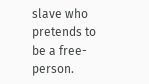slave who pretends to be a free-person.